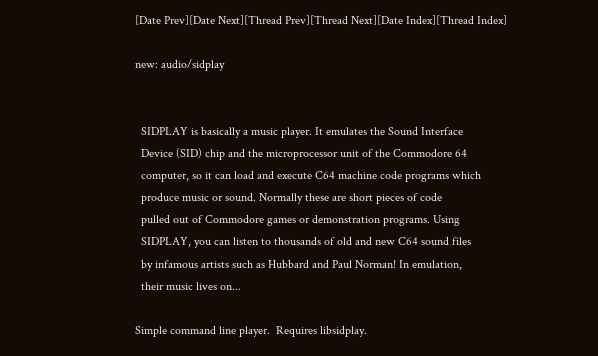[Date Prev][Date Next][Thread Prev][Thread Next][Date Index][Thread Index]

new: audio/sidplay


  SIDPLAY is basically a music player. It emulates the Sound Interface
  Device (SID) chip and the microprocessor unit of the Commodore 64
  computer, so it can load and execute C64 machine code programs which
  produce music or sound. Normally these are short pieces of code
  pulled out of Commodore games or demonstration programs. Using
  SIDPLAY, you can listen to thousands of old and new C64 sound files
  by infamous artists such as Hubbard and Paul Norman! In emulation,
  their music lives on...

Simple command line player.  Requires libsidplay.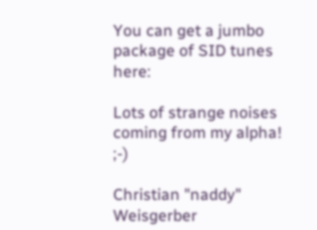You can get a jumbo package of SID tunes here:

Lots of strange noises coming from my alpha! ;-)

Christian "naddy" Weisgerber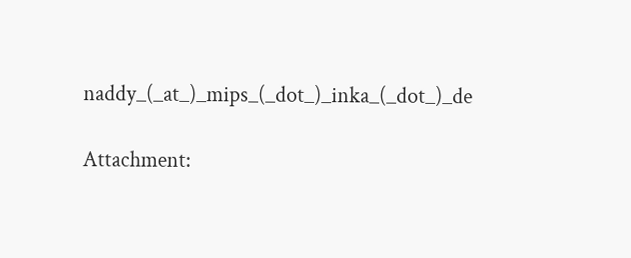naddy_(_at_)_mips_(_dot_)_inka_(_dot_)_de

Attachment: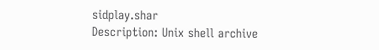sidplay.shar
Description: Unix shell archive